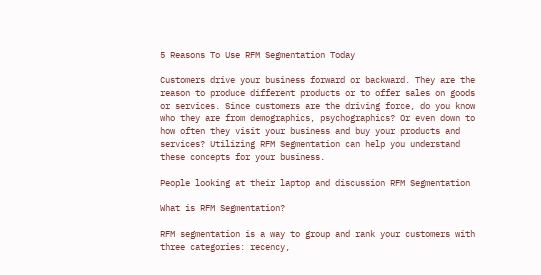5 Reasons To Use RFM Segmentation Today

Customers drive your business forward or backward. They are the reason to produce different products or to offer sales on goods or services. Since customers are the driving force, do you know who they are from demographics, psychographics? Or even down to how often they visit your business and buy your products and services? Utilizing RFM Segmentation can help you understand these concepts for your business.

People looking at their laptop and discussion RFM Segmentation

What is RFM Segmentation?

RFM segmentation is a way to group and rank your customers with three categories: recency,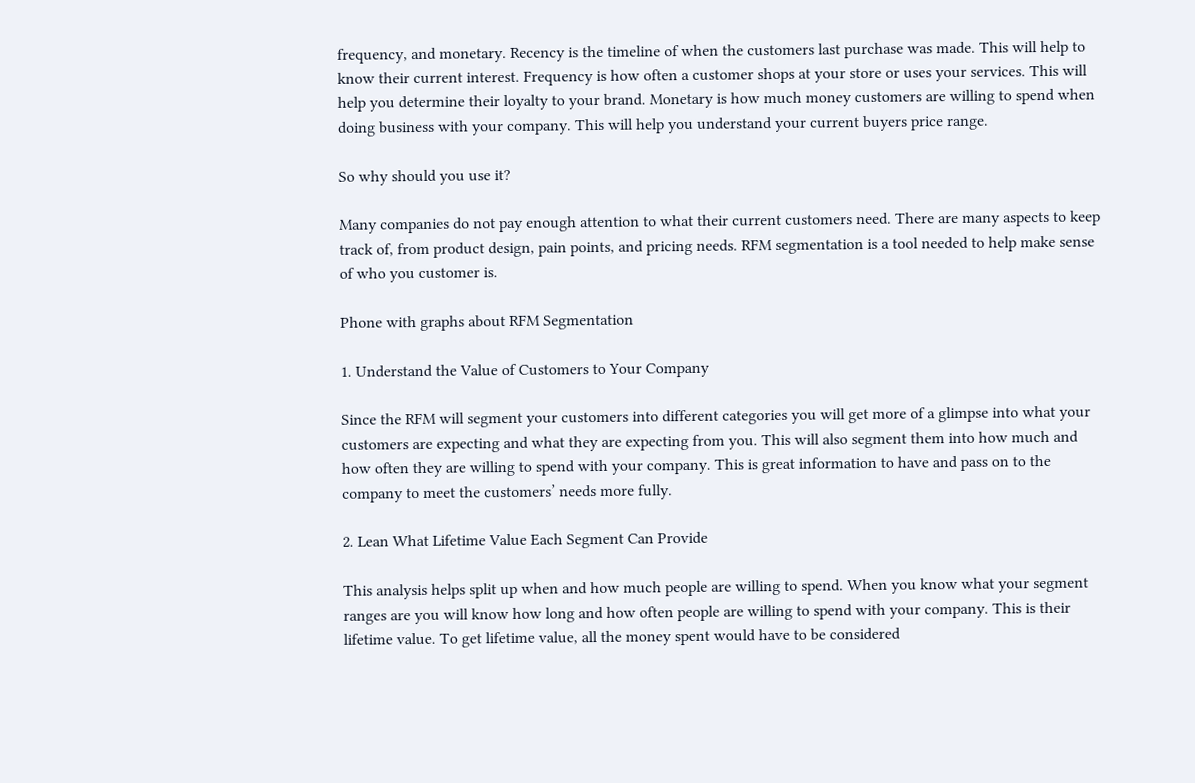frequency, and monetary. Recency is the timeline of when the customers last purchase was made. This will help to know their current interest. Frequency is how often a customer shops at your store or uses your services. This will help you determine their loyalty to your brand. Monetary is how much money customers are willing to spend when doing business with your company. This will help you understand your current buyers price range.

So why should you use it?

Many companies do not pay enough attention to what their current customers need. There are many aspects to keep track of, from product design, pain points, and pricing needs. RFM segmentation is a tool needed to help make sense of who you customer is.

Phone with graphs about RFM Segmentation

1. Understand the Value of Customers to Your Company

Since the RFM will segment your customers into different categories you will get more of a glimpse into what your customers are expecting and what they are expecting from you. This will also segment them into how much and how often they are willing to spend with your company. This is great information to have and pass on to the company to meet the customers’ needs more fully.

2. Lean What Lifetime Value Each Segment Can Provide

This analysis helps split up when and how much people are willing to spend. When you know what your segment ranges are you will know how long and how often people are willing to spend with your company. This is their lifetime value. To get lifetime value, all the money spent would have to be considered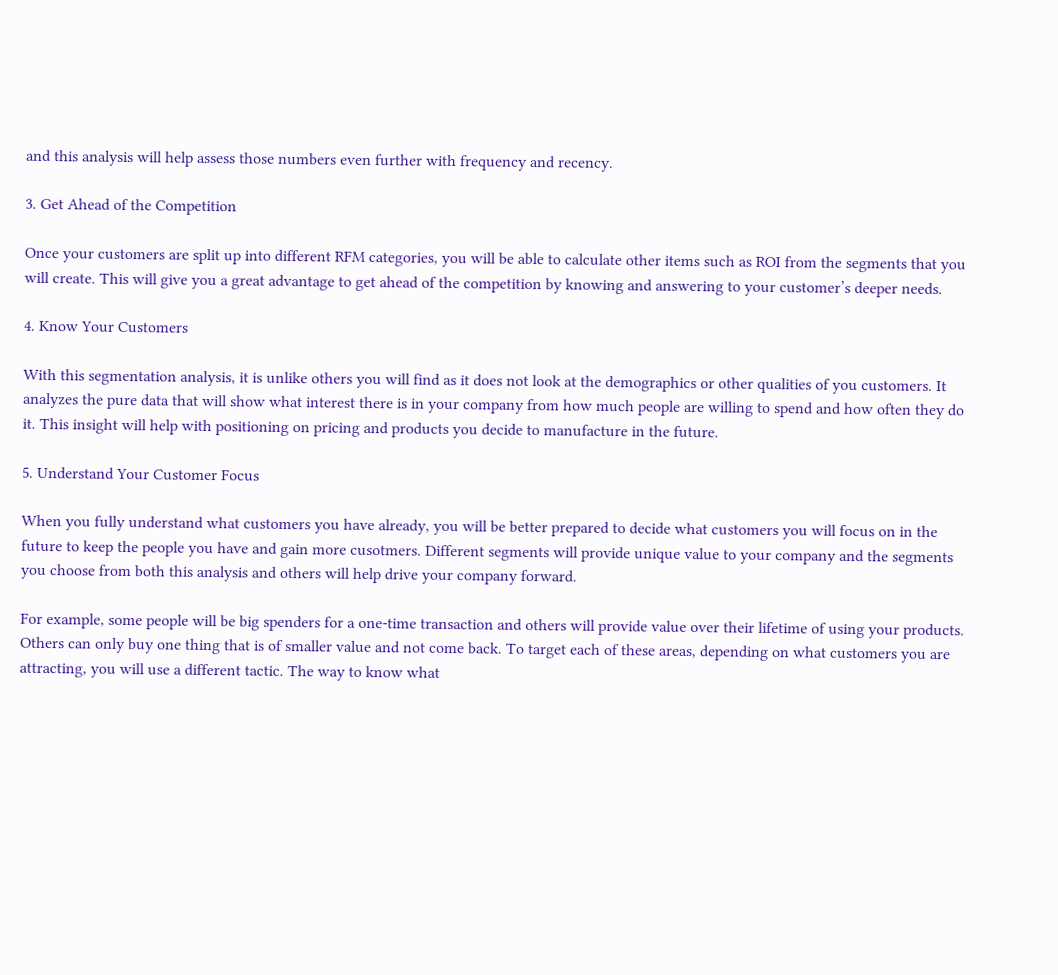and this analysis will help assess those numbers even further with frequency and recency.

3. Get Ahead of the Competition

Once your customers are split up into different RFM categories, you will be able to calculate other items such as ROI from the segments that you will create. This will give you a great advantage to get ahead of the competition by knowing and answering to your customer’s deeper needs.

4. Know Your Customers

With this segmentation analysis, it is unlike others you will find as it does not look at the demographics or other qualities of you customers. It analyzes the pure data that will show what interest there is in your company from how much people are willing to spend and how often they do it. This insight will help with positioning on pricing and products you decide to manufacture in the future.

5. Understand Your Customer Focus

When you fully understand what customers you have already, you will be better prepared to decide what customers you will focus on in the future to keep the people you have and gain more cusotmers. Different segments will provide unique value to your company and the segments you choose from both this analysis and others will help drive your company forward.

For example, some people will be big spenders for a one-time transaction and others will provide value over their lifetime of using your products. Others can only buy one thing that is of smaller value and not come back. To target each of these areas, depending on what customers you are attracting, you will use a different tactic. The way to know what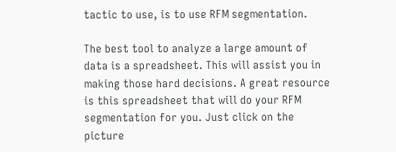tactic to use, is to use RFM segmentation.

The best tool to analyze a large amount of data is a spreadsheet. This will assist you in making those hard decisions. A great resource is this spreadsheet that will do your RFM segmentation for you. Just click on the picture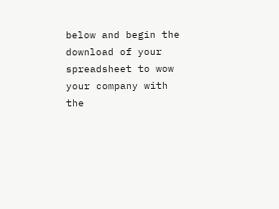below and begin the download of your spreadsheet to wow your company with the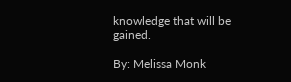knowledge that will be gained.

By: Melissa Monk